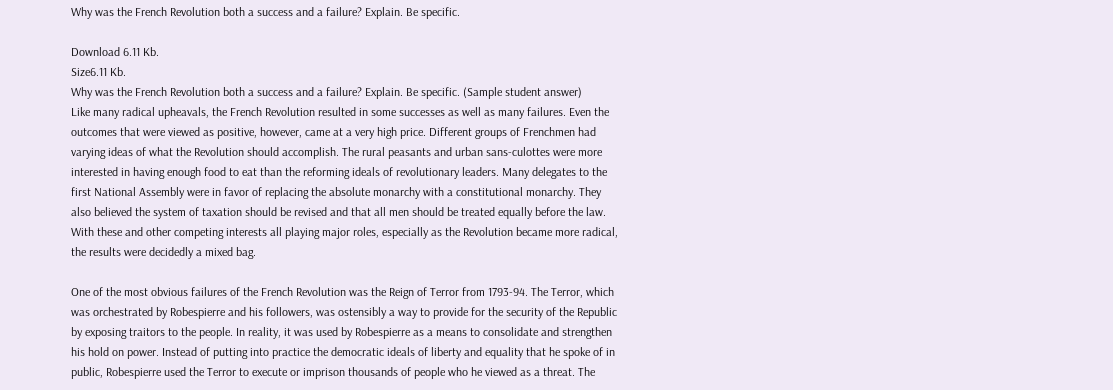Why was the French Revolution both a success and a failure? Explain. Be specific.

Download 6.11 Kb.
Size6.11 Kb.
Why was the French Revolution both a success and a failure? Explain. Be specific. (Sample student answer)
Like many radical upheavals, the French Revolution resulted in some successes as well as many failures. Even the outcomes that were viewed as positive, however, came at a very high price. Different groups of Frenchmen had varying ideas of what the Revolution should accomplish. The rural peasants and urban sans-culottes were more interested in having enough food to eat than the reforming ideals of revolutionary leaders. Many delegates to the first National Assembly were in favor of replacing the absolute monarchy with a constitutional monarchy. They also believed the system of taxation should be revised and that all men should be treated equally before the law. With these and other competing interests all playing major roles, especially as the Revolution became more radical, the results were decidedly a mixed bag.

One of the most obvious failures of the French Revolution was the Reign of Terror from 1793-94. The Terror, which was orchestrated by Robespierre and his followers, was ostensibly a way to provide for the security of the Republic by exposing traitors to the people. In reality, it was used by Robespierre as a means to consolidate and strengthen his hold on power. Instead of putting into practice the democratic ideals of liberty and equality that he spoke of in public, Robespierre used the Terror to execute or imprison thousands of people who he viewed as a threat. The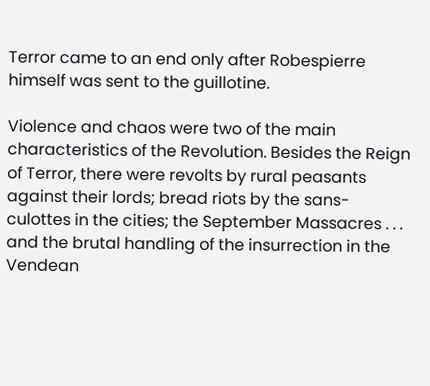Terror came to an end only after Robespierre himself was sent to the guillotine.

Violence and chaos were two of the main characteristics of the Revolution. Besides the Reign of Terror, there were revolts by rural peasants against their lords; bread riots by the sans-culottes in the cities; the September Massacres . . . and the brutal handling of the insurrection in the Vendean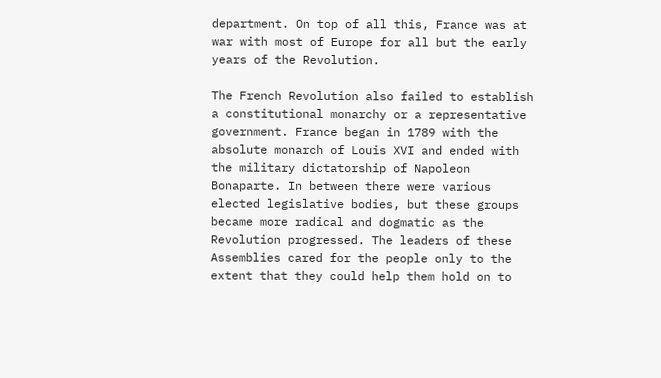department. On top of all this, France was at war with most of Europe for all but the early years of the Revolution.

The French Revolution also failed to establish a constitutional monarchy or a representative government. France began in 1789 with the absolute monarch of Louis XVI and ended with the military dictatorship of Napoleon Bonaparte. In between there were various elected legislative bodies, but these groups became more radical and dogmatic as the Revolution progressed. The leaders of these Assemblies cared for the people only to the extent that they could help them hold on to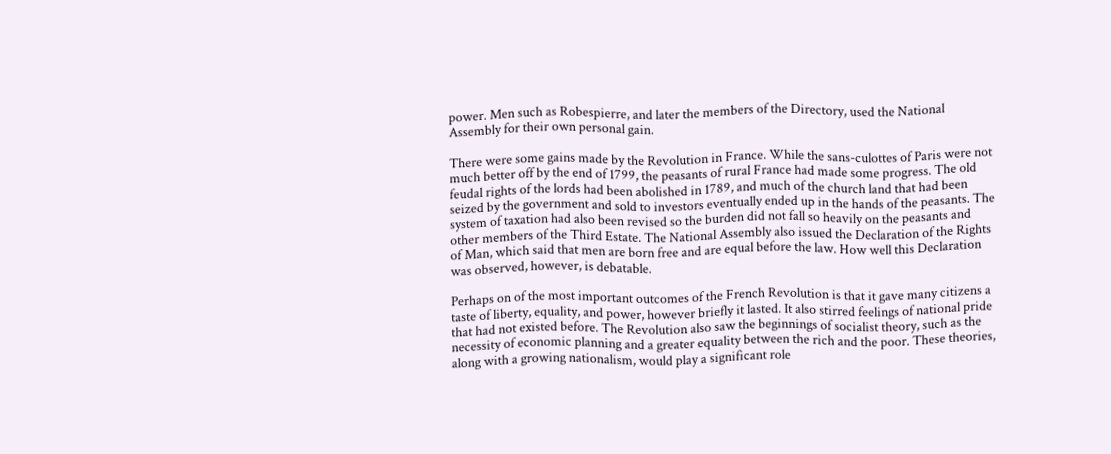power. Men such as Robespierre, and later the members of the Directory, used the National Assembly for their own personal gain.

There were some gains made by the Revolution in France. While the sans-culottes of Paris were not much better off by the end of 1799, the peasants of rural France had made some progress. The old feudal rights of the lords had been abolished in 1789, and much of the church land that had been seized by the government and sold to investors eventually ended up in the hands of the peasants. The system of taxation had also been revised so the burden did not fall so heavily on the peasants and other members of the Third Estate. The National Assembly also issued the Declaration of the Rights of Man, which said that men are born free and are equal before the law. How well this Declaration was observed, however, is debatable.

Perhaps on of the most important outcomes of the French Revolution is that it gave many citizens a taste of liberty, equality, and power, however briefly it lasted. It also stirred feelings of national pride that had not existed before. The Revolution also saw the beginnings of socialist theory, such as the necessity of economic planning and a greater equality between the rich and the poor. These theories, along with a growing nationalism, would play a significant role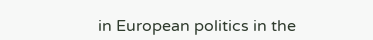in European politics in the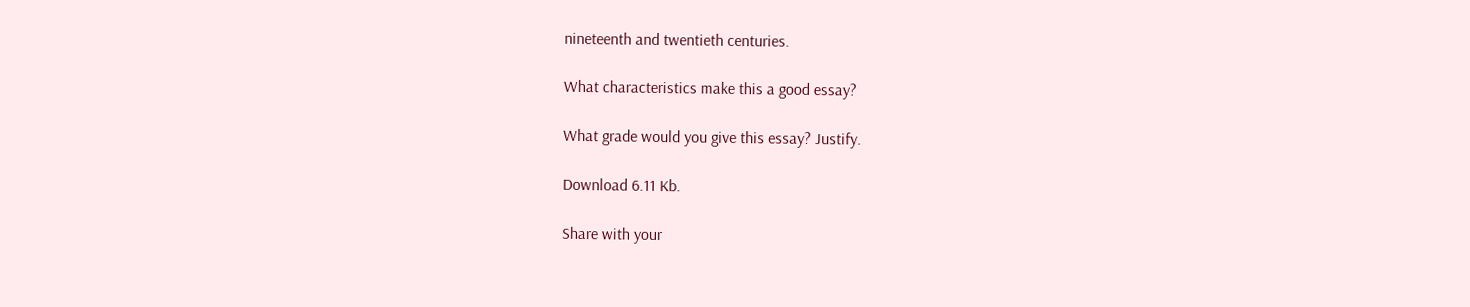nineteenth and twentieth centuries.

What characteristics make this a good essay?

What grade would you give this essay? Justify.

Download 6.11 Kb.

Share with your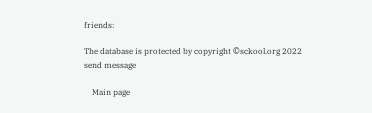friends:

The database is protected by copyright ©sckool.org 2022
send message

    Main page